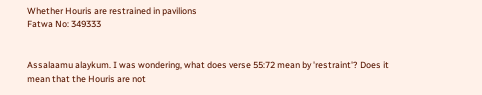Whether Houris are restrained in pavilions
Fatwa No: 349333


Assalaamu alaykum. I was wondering, what does verse 55:72 mean by 'restraint'? Does it mean that the Houris are not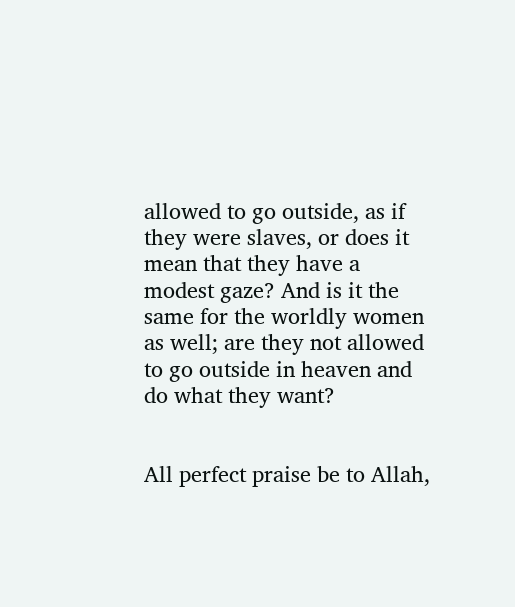allowed to go outside, as if they were slaves, or does it mean that they have a modest gaze? And is it the same for the worldly women as well; are they not allowed to go outside in heaven and do what they want?


All perfect praise be to Allah,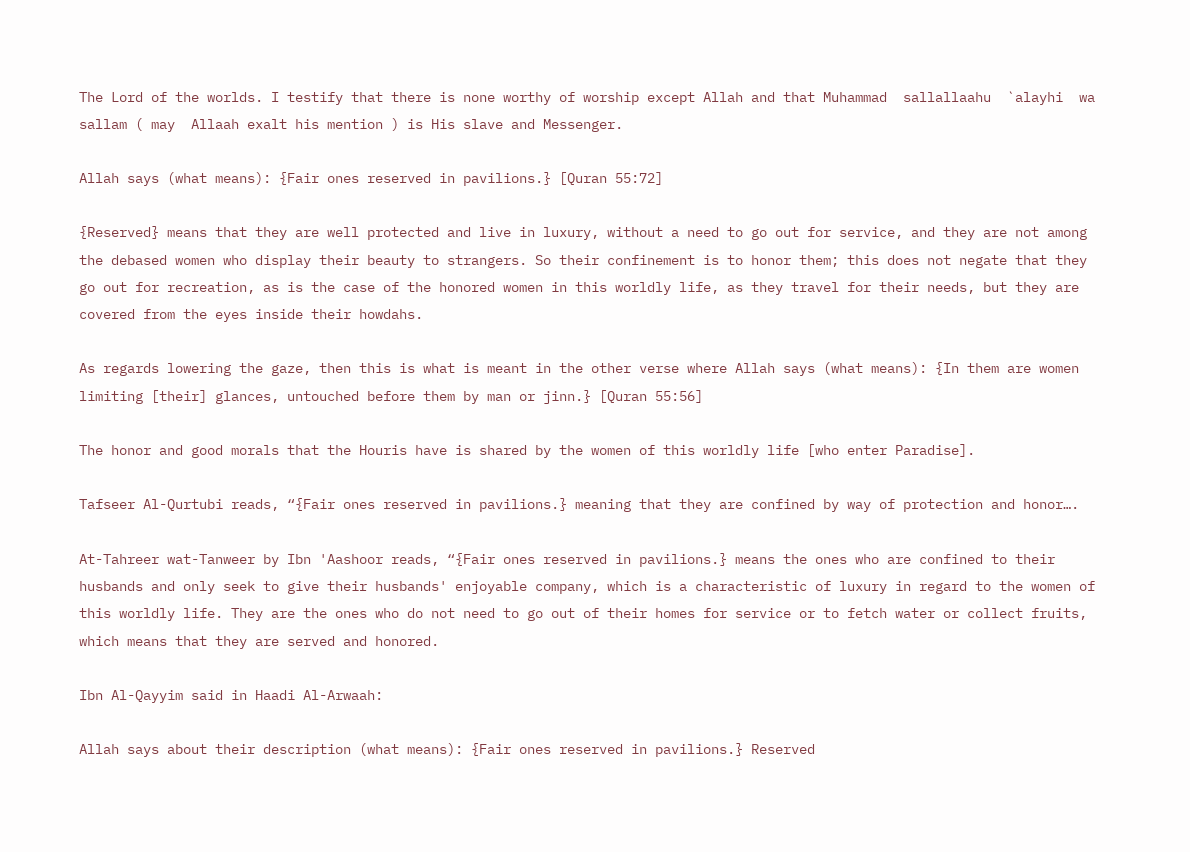The Lord of the worlds. I testify that there is none worthy of worship except Allah and that Muhammad  sallallaahu  `alayhi  wa  sallam ( may  Allaah exalt his mention ) is His slave and Messenger.

Allah says (what means): {Fair ones reserved in pavilions.} [Quran 55:72]

{Reserved} means that they are well protected and live in luxury, without a need to go out for service, and they are not among the debased women who display their beauty to strangers. So their confinement is to honor them; this does not negate that they go out for recreation, as is the case of the honored women in this worldly life, as they travel for their needs, but they are covered from the eyes inside their howdahs.

As regards lowering the gaze, then this is what is meant in the other verse where Allah says (what means): {In them are women limiting [their] glances, untouched before them by man or jinn.} [Quran 55:56]

The honor and good morals that the Houris have is shared by the women of this worldly life [who enter Paradise].

Tafseer Al-Qurtubi reads, “{Fair ones reserved in pavilions.} meaning that they are confined by way of protection and honor….

At-Tahreer wat-Tanweer by Ibn 'Aashoor reads, “{Fair ones reserved in pavilions.} means the ones who are confined to their husbands and only seek to give their husbands' enjoyable company, which is a characteristic of luxury in regard to the women of this worldly life. They are the ones who do not need to go out of their homes for service or to fetch water or collect fruits, which means that they are served and honored.

Ibn Al-Qayyim said in Haadi Al-Arwaah:

Allah says about their description (what means): {Fair ones reserved in pavilions.} Reserved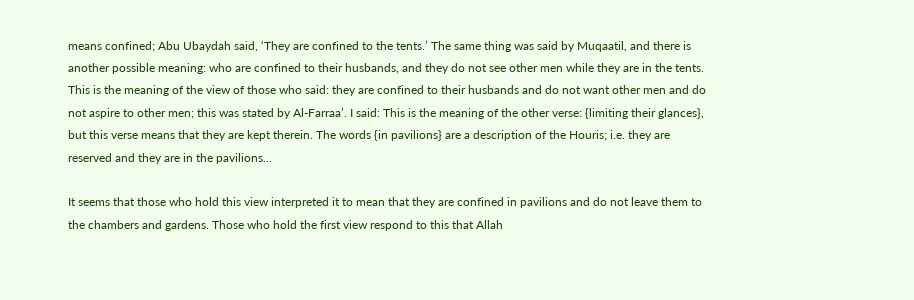means confined; Abu Ubaydah said, ‘They are confined to the tents.’ The same thing was said by Muqaatil, and there is another possible meaning: who are confined to their husbands, and they do not see other men while they are in the tents. This is the meaning of the view of those who said: they are confined to their husbands and do not want other men and do not aspire to other men; this was stated by Al-Farraa’. I said: This is the meaning of the other verse: {limiting their glances}, but this verse means that they are kept therein. The words {in pavilions} are a description of the Houris; i.e. they are reserved and they are in the pavilions...

It seems that those who hold this view interpreted it to mean that they are confined in pavilions and do not leave them to the chambers and gardens. Those who hold the first view respond to this that Allah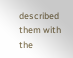described them with the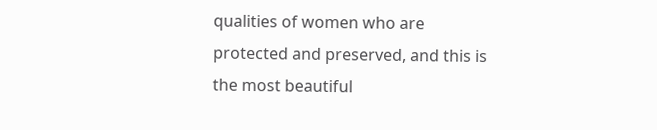qualities of women who are protected and preserved, and this is the most beautiful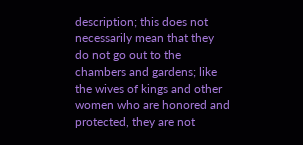description; this does not necessarily mean that they do not go out to the chambers and gardens; like the wives of kings and other women who are honored and protected, they are not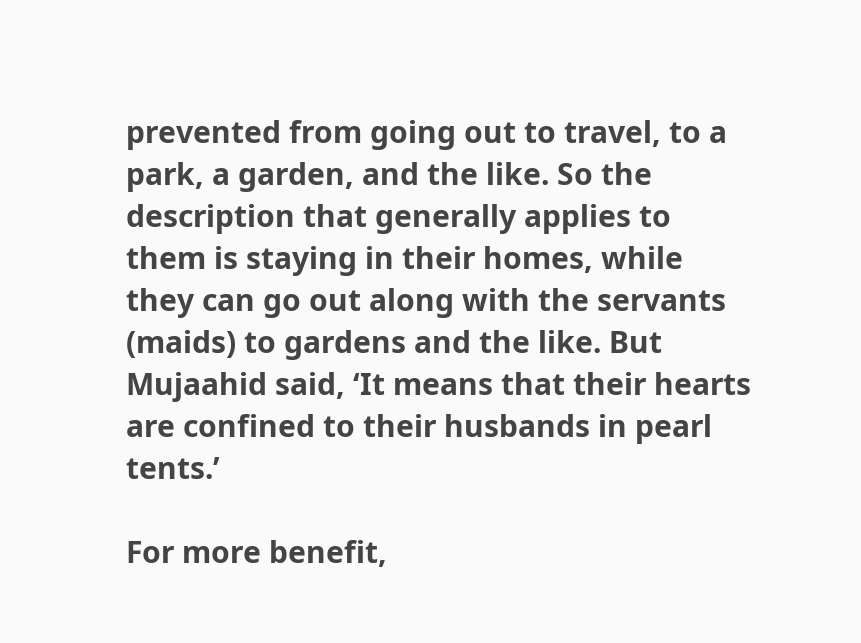prevented from going out to travel, to a park, a garden, and the like. So the description that generally applies to them is staying in their homes, while they can go out along with the servants (maids) to gardens and the like. But Mujaahid said, ‘It means that their hearts are confined to their husbands in pearl tents.’

For more benefit,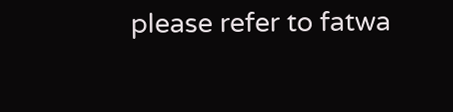please refer to fatwa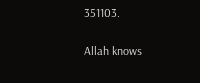351103.

Allah knows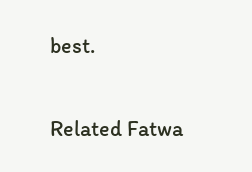best.

Related Fatwa